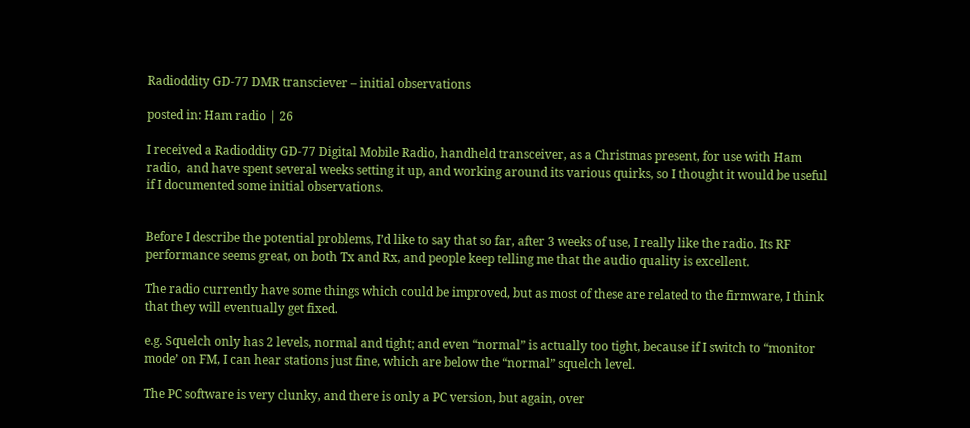Radioddity GD-77 DMR transciever – initial observations

posted in: Ham radio | 26

I received a Radioddity GD-77 Digital Mobile Radio, handheld transceiver, as a Christmas present, for use with Ham radio,  and have spent several weeks setting it up, and working around its various quirks, so I thought it would be useful if I documented some initial observations.


Before I describe the potential problems, I’d like to say that so far, after 3 weeks of use, I really like the radio. Its RF performance seems great, on both Tx and Rx, and people keep telling me that the audio quality is excellent.

The radio currently have some things which could be improved, but as most of these are related to the firmware, I think that they will eventually get fixed.

e.g. Squelch only has 2 levels, normal and tight; and even “normal” is actually too tight, because if I switch to “monitor mode’ on FM, I can hear stations just fine, which are below the “normal” squelch level.

The PC software is very clunky, and there is only a PC version, but again, over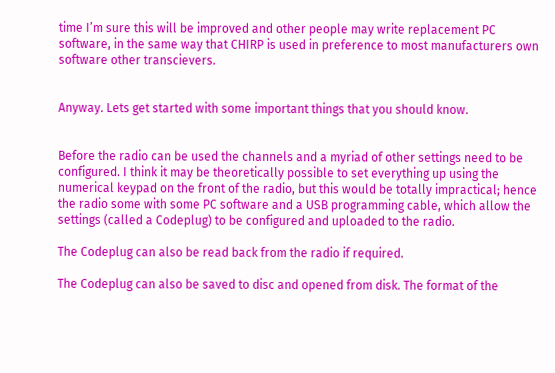time I’m sure this will be improved and other people may write replacement PC software, in the same way that CHIRP is used in preference to most manufacturers own software other transcievers.


Anyway. Lets get started with some important things that you should know.


Before the radio can be used the channels and a myriad of other settings need to be configured. I think it may be theoretically possible to set everything up using the numerical keypad on the front of the radio, but this would be totally impractical; hence the radio some with some PC software and a USB programming cable, which allow the settings (called a Codeplug) to be configured and uploaded to the radio.

The Codeplug can also be read back from the radio if required.

The Codeplug can also be saved to disc and opened from disk. The format of the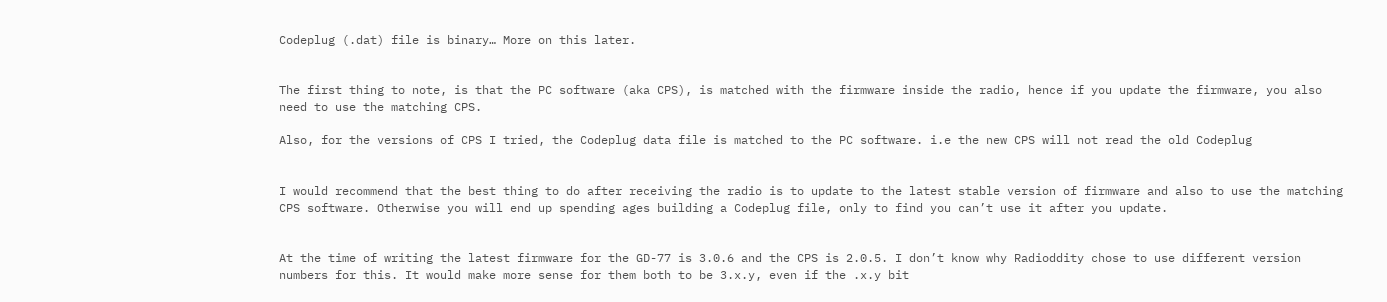Codeplug (.dat) file is binary… More on this later.


The first thing to note, is that the PC software (aka CPS), is matched with the firmware inside the radio, hence if you update the firmware, you also need to use the matching CPS.

Also, for the versions of CPS I tried, the Codeplug data file is matched to the PC software. i.e the new CPS will not read the old Codeplug


I would recommend that the best thing to do after receiving the radio is to update to the latest stable version of firmware and also to use the matching CPS software. Otherwise you will end up spending ages building a Codeplug file, only to find you can’t use it after you update.


At the time of writing the latest firmware for the GD-77 is 3.0.6 and the CPS is 2.0.5. I don’t know why Radioddity chose to use different version numbers for this. It would make more sense for them both to be 3.x.y, even if the .x.y bit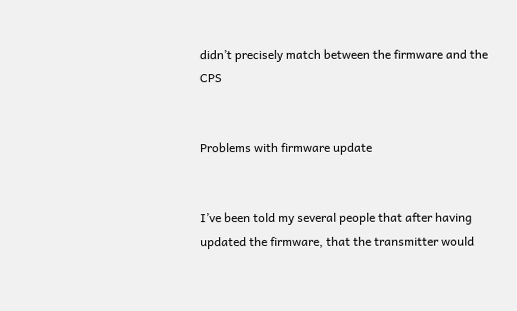didn’t precisely match between the firmware and the CPS


Problems with firmware update


I’ve been told my several people that after having updated the firmware, that the transmitter would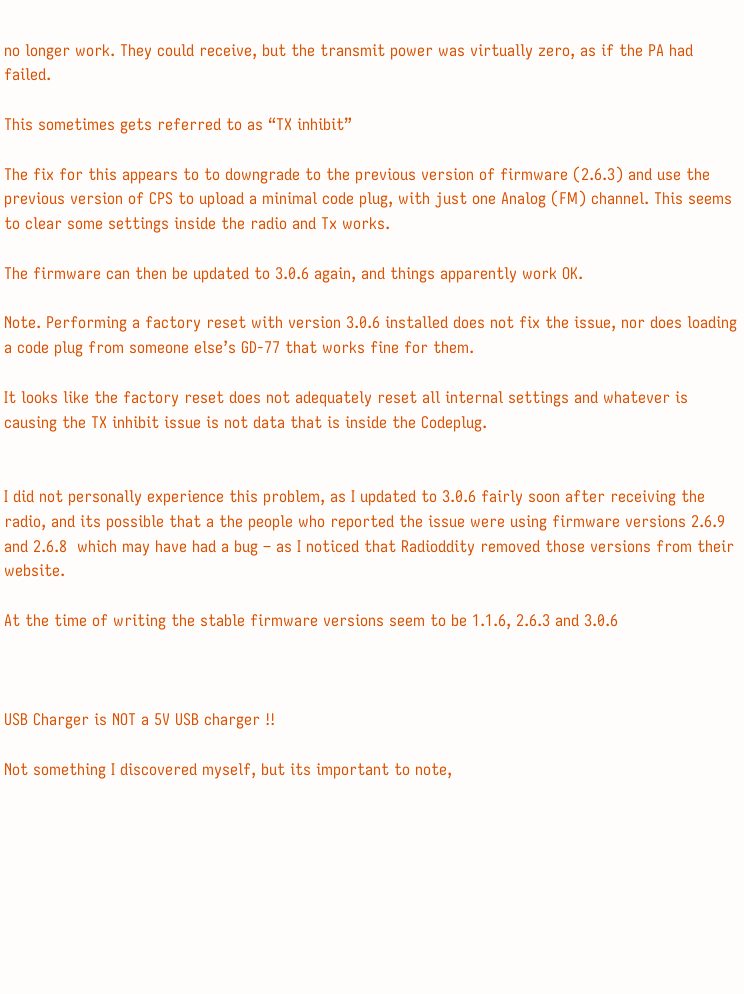no longer work. They could receive, but the transmit power was virtually zero, as if the PA had failed.

This sometimes gets referred to as “TX inhibit”

The fix for this appears to to downgrade to the previous version of firmware (2.6.3) and use the previous version of CPS to upload a minimal code plug, with just one Analog (FM) channel. This seems to clear some settings inside the radio and Tx works.

The firmware can then be updated to 3.0.6 again, and things apparently work OK.

Note. Performing a factory reset with version 3.0.6 installed does not fix the issue, nor does loading a code plug from someone else’s GD-77 that works fine for them.

It looks like the factory reset does not adequately reset all internal settings and whatever is causing the TX inhibit issue is not data that is inside the Codeplug.


I did not personally experience this problem, as I updated to 3.0.6 fairly soon after receiving the radio, and its possible that a the people who reported the issue were using firmware versions 2.6.9 and 2.6.8  which may have had a bug – as I noticed that Radioddity removed those versions from their website.

At the time of writing the stable firmware versions seem to be 1.1.6, 2.6.3 and 3.0.6



USB Charger is NOT a 5V USB charger !!

Not something I discovered myself, but its important to note,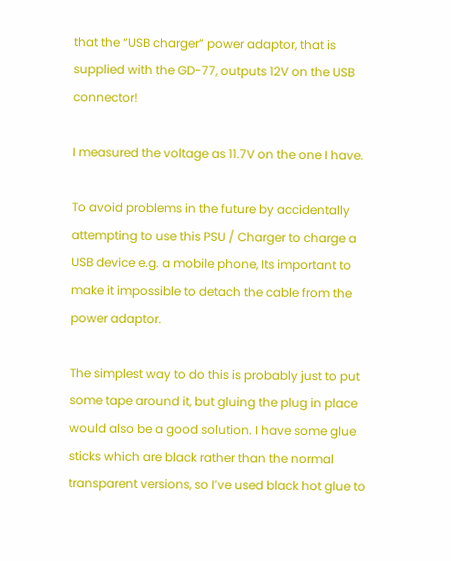that the “USB charger” power adaptor, that is supplied with the GD-77, outputs 12V on the USB connector!

I measured the voltage as 11.7V on the one I have.

To avoid problems in the future by accidentally attempting to use this PSU / Charger to charge a USB device e.g. a mobile phone, Its important to make it impossible to detach the cable from the power adaptor.

The simplest way to do this is probably just to put some tape around it, but gluing the plug in place would also be a good solution. I have some glue sticks which are black rather than the normal transparent versions, so I’ve used black hot glue to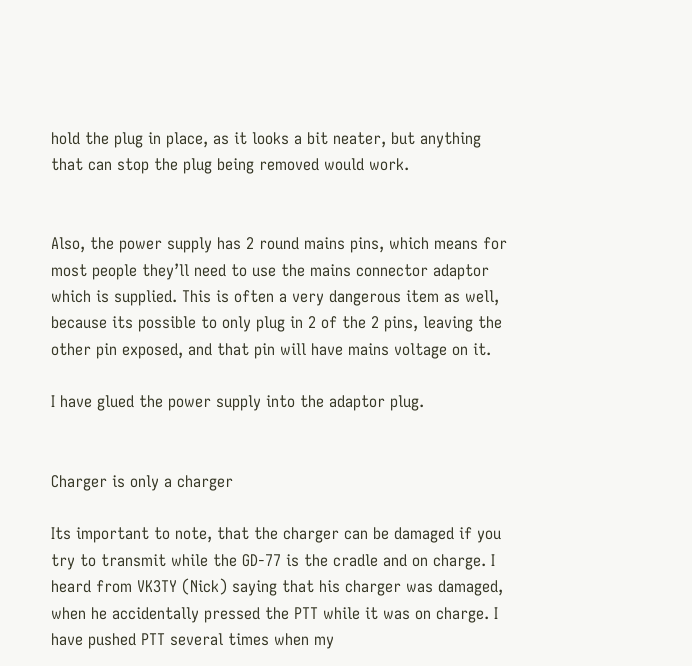hold the plug in place, as it looks a bit neater, but anything that can stop the plug being removed would work.


Also, the power supply has 2 round mains pins, which means for most people they’ll need to use the mains connector adaptor which is supplied. This is often a very dangerous item as well, because its possible to only plug in 2 of the 2 pins, leaving the other pin exposed, and that pin will have mains voltage on it.

I have glued the power supply into the adaptor plug.


Charger is only a charger

Its important to note, that the charger can be damaged if you try to transmit while the GD-77 is the cradle and on charge. I heard from VK3TY (Nick) saying that his charger was damaged, when he accidentally pressed the PTT while it was on charge. I have pushed PTT several times when my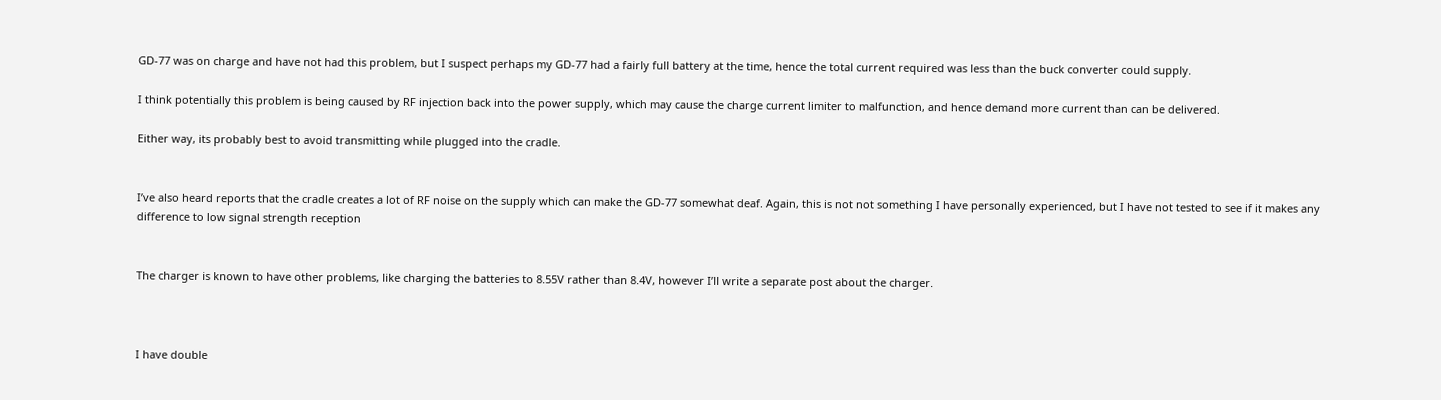GD-77 was on charge and have not had this problem, but I suspect perhaps my GD-77 had a fairly full battery at the time, hence the total current required was less than the buck converter could supply.

I think potentially this problem is being caused by RF injection back into the power supply, which may cause the charge current limiter to malfunction, and hence demand more current than can be delivered.

Either way, its probably best to avoid transmitting while plugged into the cradle.


I’ve also heard reports that the cradle creates a lot of RF noise on the supply which can make the GD-77 somewhat deaf. Again, this is not not something I have personally experienced, but I have not tested to see if it makes any difference to low signal strength reception


The charger is known to have other problems, like charging the batteries to 8.55V rather than 8.4V, however I’ll write a separate post about the charger.



I have double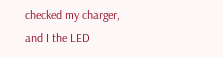checked my charger, and I the LED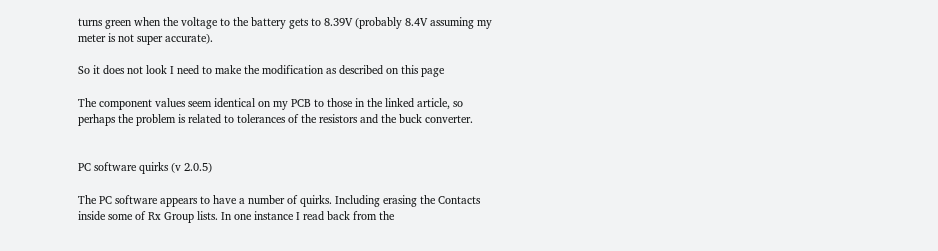turns green when the voltage to the battery gets to 8.39V (probably 8.4V assuming my meter is not super accurate).

So it does not look I need to make the modification as described on this page

The component values seem identical on my PCB to those in the linked article, so perhaps the problem is related to tolerances of the resistors and the buck converter.


PC software quirks (v 2.0.5)

The PC software appears to have a number of quirks. Including erasing the Contacts inside some of Rx Group lists. In one instance I read back from the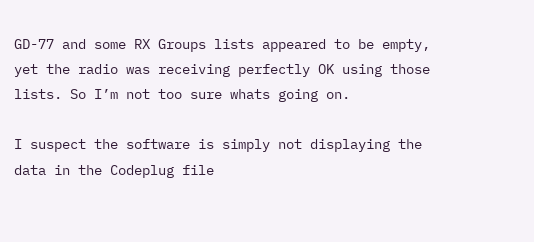GD-77 and some RX Groups lists appeared to be empty, yet the radio was receiving perfectly OK using those lists. So I’m not too sure whats going on.

I suspect the software is simply not displaying the data in the Codeplug file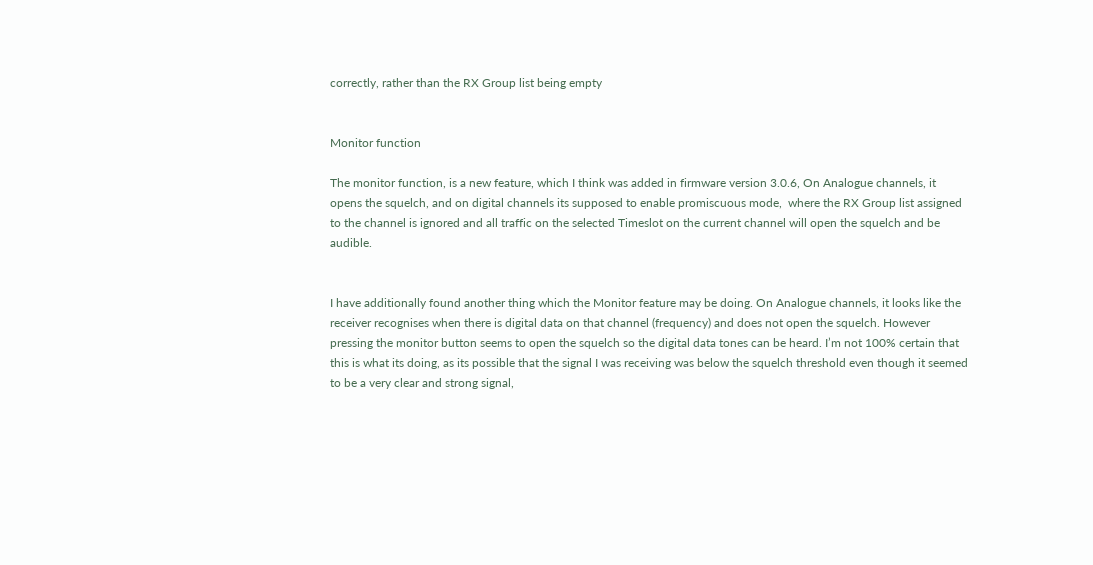correctly, rather than the RX Group list being empty


Monitor function

The monitor function, is a new feature, which I think was added in firmware version 3.0.6, On Analogue channels, it opens the squelch, and on digital channels its supposed to enable promiscuous mode,  where the RX Group list assigned to the channel is ignored and all traffic on the selected Timeslot on the current channel will open the squelch and be audible.


I have additionally found another thing which the Monitor feature may be doing. On Analogue channels, it looks like the receiver recognises when there is digital data on that channel (frequency) and does not open the squelch. However pressing the monitor button seems to open the squelch so the digital data tones can be heard. I’m not 100% certain that this is what its doing, as its possible that the signal I was receiving was below the squelch threshold even though it seemed to be a very clear and strong signal,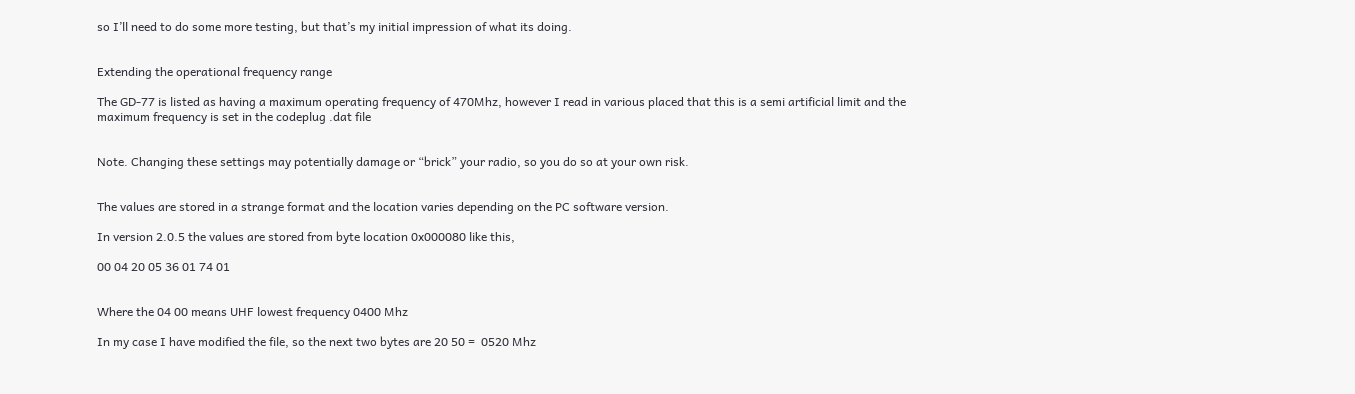so I’ll need to do some more testing, but that’s my initial impression of what its doing.


Extending the operational frequency range

The GD-77 is listed as having a maximum operating frequency of 470Mhz, however I read in various placed that this is a semi artificial limit and the maximum frequency is set in the codeplug .dat file


Note. Changing these settings may potentially damage or “brick” your radio, so you do so at your own risk.


The values are stored in a strange format and the location varies depending on the PC software version.

In version 2.0.5 the values are stored from byte location 0x000080 like this,

00 04 20 05 36 01 74 01


Where the 04 00 means UHF lowest frequency 0400 Mhz

In my case I have modified the file, so the next two bytes are 20 50 =  0520 Mhz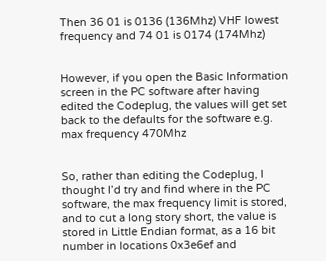Then 36 01 is 0136 (136Mhz) VHF lowest frequency and 74 01 is 0174 (174Mhz)


However, if you open the Basic Information screen in the PC software after having edited the Codeplug, the values will get set back to the defaults for the software e.g. max frequency 470Mhz


So, rather than editing the Codeplug, I thought I’d try and find where in the PC software, the max frequency limit is stored, and to cut a long story short, the value is stored in Little Endian format, as a 16 bit number in locations 0x3e6ef and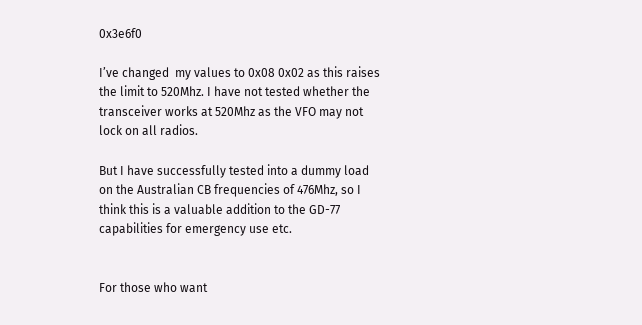0x3e6f0

I’ve changed  my values to 0x08 0x02 as this raises the limit to 520Mhz. I have not tested whether the transceiver works at 520Mhz as the VFO may not lock on all radios.

But I have successfully tested into a dummy load on the Australian CB frequencies of 476Mhz, so I think this is a valuable addition to the GD-77 capabilities for emergency use etc.


For those who want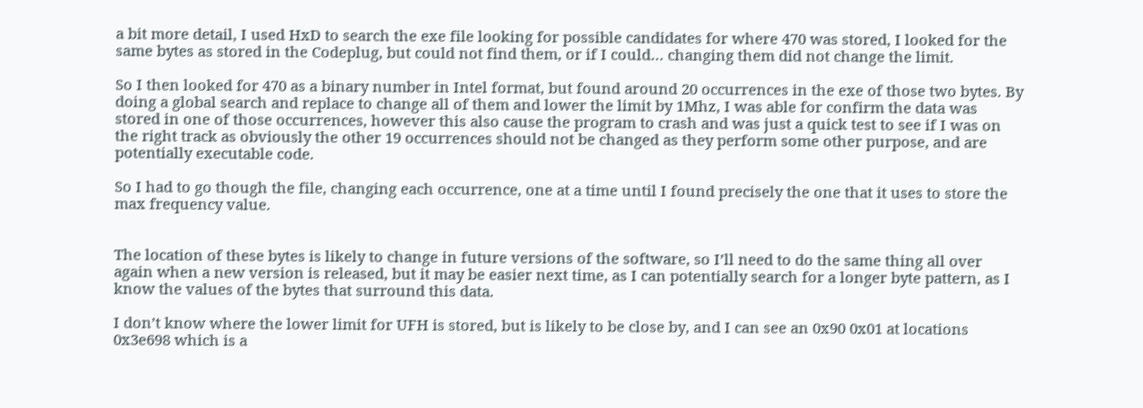a bit more detail, I used HxD to search the exe file looking for possible candidates for where 470 was stored, I looked for the same bytes as stored in the Codeplug, but could not find them, or if I could… changing them did not change the limit.

So I then looked for 470 as a binary number in Intel format, but found around 20 occurrences in the exe of those two bytes. By doing a global search and replace to change all of them and lower the limit by 1Mhz, I was able for confirm the data was stored in one of those occurrences, however this also cause the program to crash and was just a quick test to see if I was on the right track as obviously the other 19 occurrences should not be changed as they perform some other purpose, and are potentially executable code.

So I had to go though the file, changing each occurrence, one at a time until I found precisely the one that it uses to store the max frequency value.


The location of these bytes is likely to change in future versions of the software, so I’ll need to do the same thing all over again when a new version is released, but it may be easier next time, as I can potentially search for a longer byte pattern, as I know the values of the bytes that surround this data.

I don’t know where the lower limit for UFH is stored, but is likely to be close by, and I can see an 0x90 0x01 at locations 0x3e698 which is a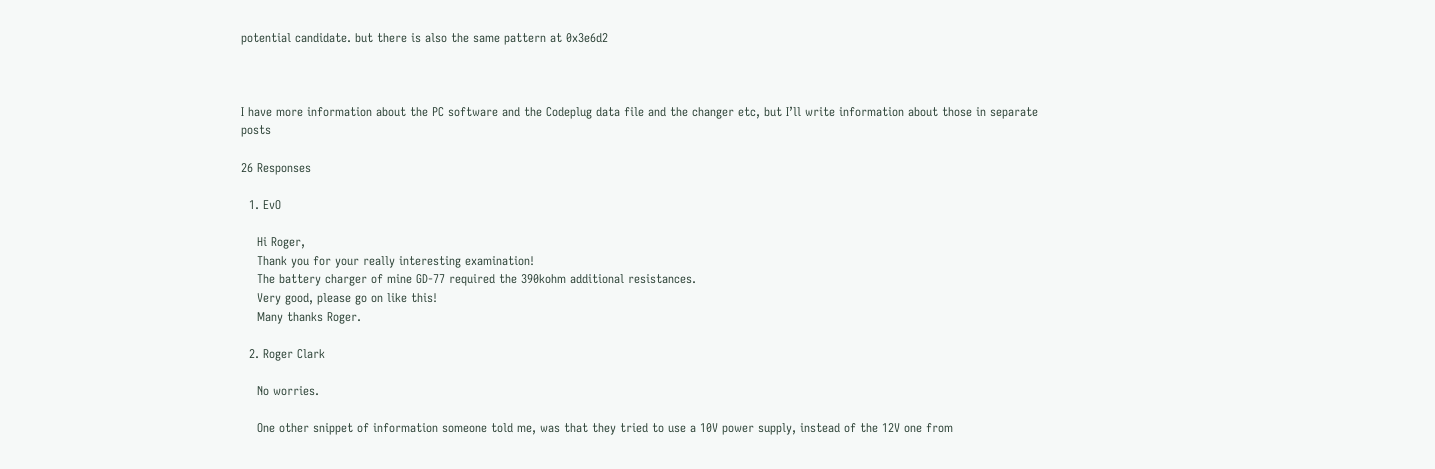potential candidate. but there is also the same pattern at 0x3e6d2



I have more information about the PC software and the Codeplug data file and the changer etc, but I’ll write information about those in separate posts

26 Responses

  1. EvO

    Hi Roger,
    Thank you for your really interesting examination!
    The battery charger of mine GD-77 required the 390kohm additional resistances.
    Very good, please go on like this!
    Many thanks Roger.

  2. Roger Clark

    No worries.

    One other snippet of information someone told me, was that they tried to use a 10V power supply, instead of the 12V one from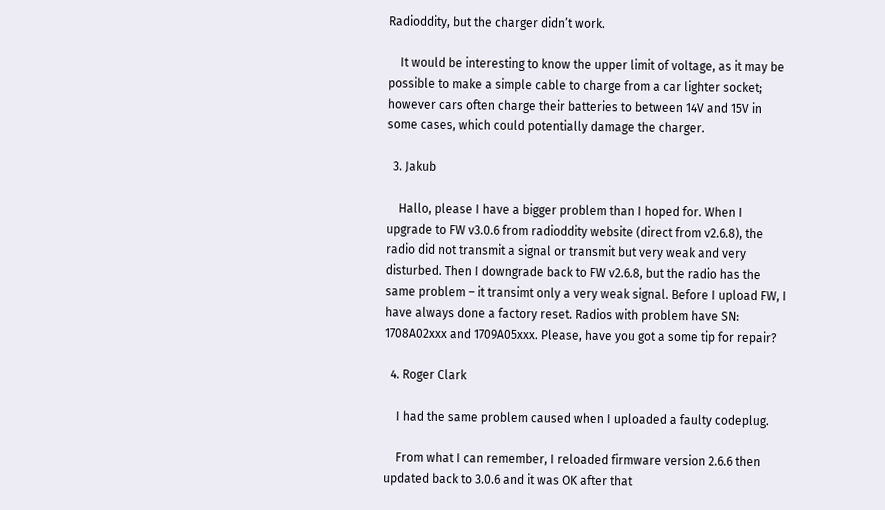Radioddity, but the charger didn’t work.

    It would be interesting to know the upper limit of voltage, as it may be possible to make a simple cable to charge from a car lighter socket; however cars often charge their batteries to between 14V and 15V in some cases, which could potentially damage the charger.

  3. Jakub

    Hallo, please I have a bigger problem than I hoped for. When I upgrade to FW v3.0.6 from radioddity website (direct from v2.6.8), the radio did not transmit a signal or transmit but very weak and very disturbed. Then I downgrade back to FW v2.6.8, but the radio has the same problem – it transimt only a very weak signal. Before I upload FW, I have always done a factory reset. Radios with problem have SN: 1708A02xxx and 1709A05xxx. Please, have you got a some tip for repair?

  4. Roger Clark

    I had the same problem caused when I uploaded a faulty codeplug.

    From what I can remember, I reloaded firmware version 2.6.6 then updated back to 3.0.6 and it was OK after that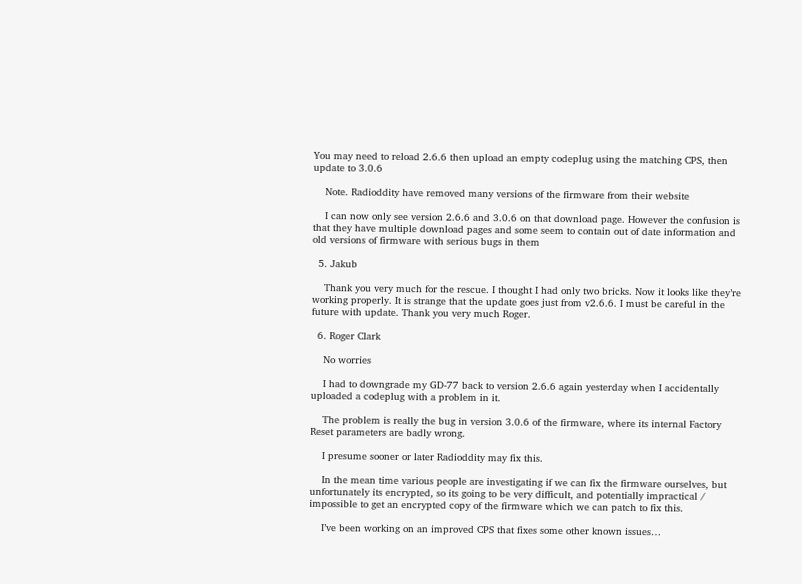You may need to reload 2.6.6 then upload an empty codeplug using the matching CPS, then update to 3.0.6

    Note. Radioddity have removed many versions of the firmware from their website

    I can now only see version 2.6.6 and 3.0.6 on that download page. However the confusion is that they have multiple download pages and some seem to contain out of date information and old versions of firmware with serious bugs in them

  5. Jakub

    Thank you very much for the rescue. I thought I had only two bricks. Now it looks like they’re working properly. It is strange that the update goes just from v2.6.6. I must be careful in the future with update. Thank you very much Roger.

  6. Roger Clark

    No worries

    I had to downgrade my GD-77 back to version 2.6.6 again yesterday when I accidentally uploaded a codeplug with a problem in it.

    The problem is really the bug in version 3.0.6 of the firmware, where its internal Factory Reset parameters are badly wrong.

    I presume sooner or later Radioddity may fix this.

    In the mean time various people are investigating if we can fix the firmware ourselves, but unfortunately its encrypted, so its going to be very difficult, and potentially impractical / impossible to get an encrypted copy of the firmware which we can patch to fix this.

    I’ve been working on an improved CPS that fixes some other known issues…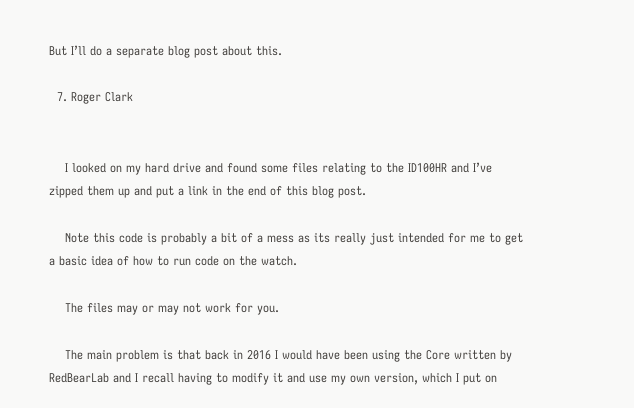But I’ll do a separate blog post about this.

  7. Roger Clark


    I looked on my hard drive and found some files relating to the ID100HR and I’ve zipped them up and put a link in the end of this blog post.

    Note this code is probably a bit of a mess as its really just intended for me to get a basic idea of how to run code on the watch.

    The files may or may not work for you.

    The main problem is that back in 2016 I would have been using the Core written by RedBearLab and I recall having to modify it and use my own version, which I put on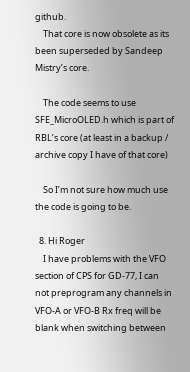github.
    That core is now obsolete as its been superseded by Sandeep Mistry’s core.

    The code seems to use SFE_MicroOLED.h which is part of RBL’s core (at least in a backup / archive copy I have of that core)

    So I’m not sure how much use the code is going to be.

  8. Hi Roger
    I have problems with the VFO section of CPS for GD-77, I can not preprogram any channels in VFO-A or VFO-B Rx freq will be blank when switching between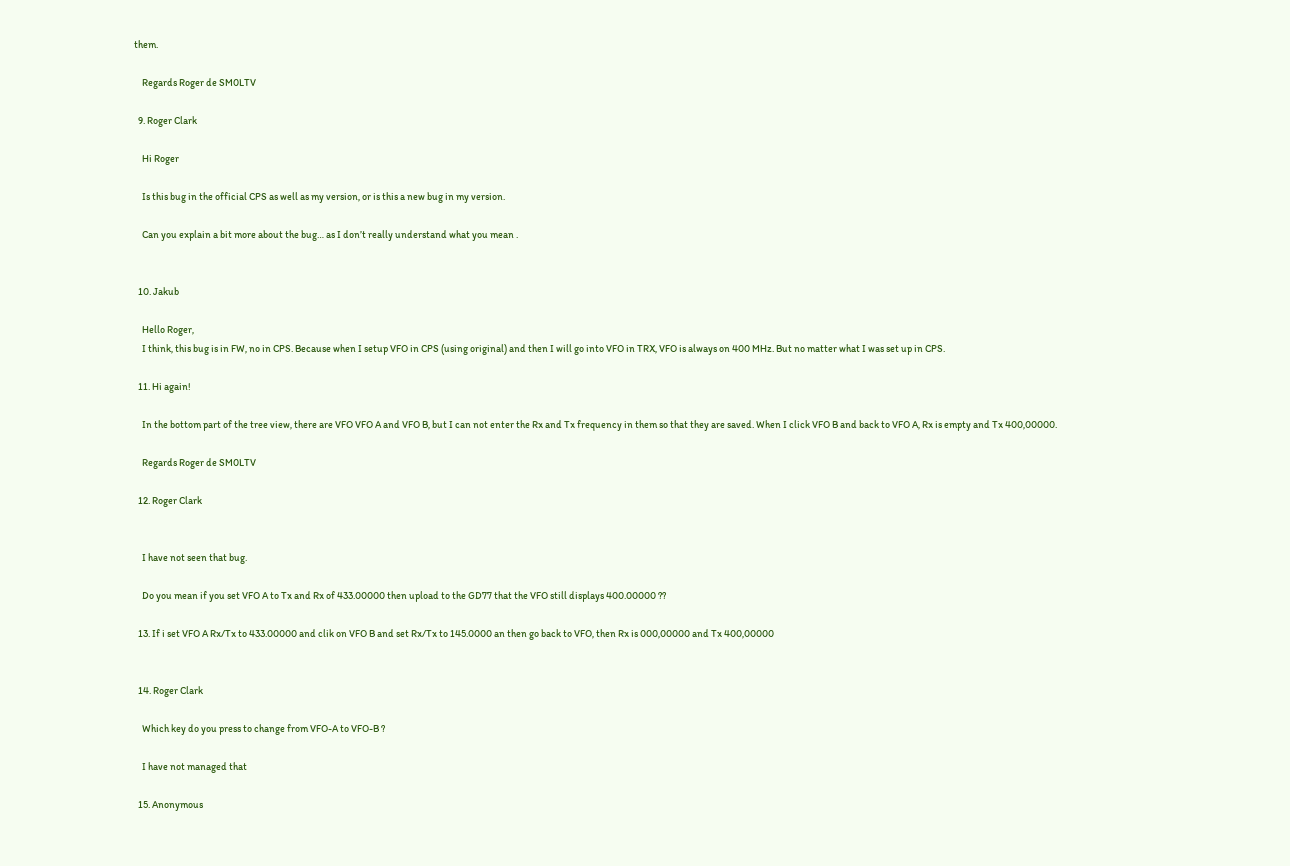them.

    Regards Roger de SM0LTV

  9. Roger Clark

    Hi Roger

    Is this bug in the official CPS as well as my version, or is this a new bug in my version.

    Can you explain a bit more about the bug… as I don’t really understand what you mean .


  10. Jakub

    Hello Roger,
    I think, this bug is in FW, no in CPS. Because when I setup VFO in CPS (using original) and then I will go into VFO in TRX, VFO is always on 400 MHz. But no matter what I was set up in CPS.

  11. Hi again!

    In the bottom part of the tree view, there are VFO VFO A and VFO B, but I can not enter the Rx and Tx frequency in them so that they are saved. When I click VFO B and back to VFO A, Rx is empty and Tx 400,00000.

    Regards Roger de SM0LTV

  12. Roger Clark


    I have not seen that bug.

    Do you mean if you set VFO A to Tx and Rx of 433.00000 then upload to the GD77 that the VFO still displays 400.00000 ??

  13. If i set VFO A Rx/Tx to 433.00000 and clik on VFO B and set Rx/Tx to 145.0000 an then go back to VFO, then Rx is 000,00000 and Tx 400,00000


  14. Roger Clark

    Which key do you press to change from VFO-A to VFO-B ?

    I have not managed that

  15. Anonymous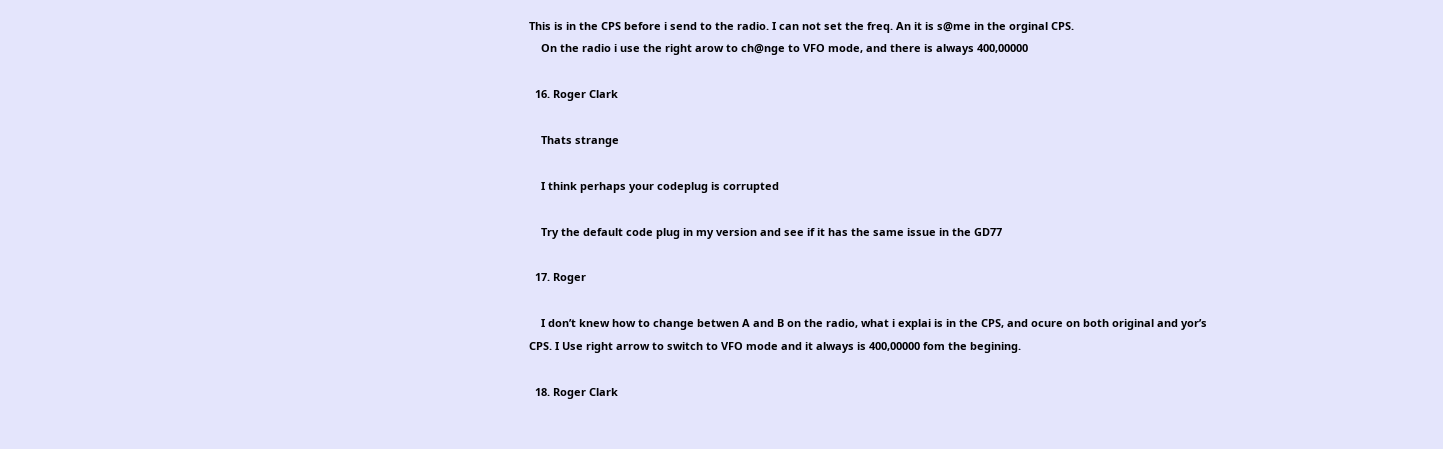This is in the CPS before i send to the radio. I can not set the freq. An it is s@me in the orginal CPS.
    On the radio i use the right arow to ch@nge to VFO mode, and there is always 400,00000

  16. Roger Clark

    Thats strange

    I think perhaps your codeplug is corrupted

    Try the default code plug in my version and see if it has the same issue in the GD77

  17. Roger

    I don’t knew how to change betwen A and B on the radio, what i explai is in the CPS, and ocure on both original and yor’s CPS. I Use right arrow to switch to VFO mode and it always is 400,00000 fom the begining.

  18. Roger Clark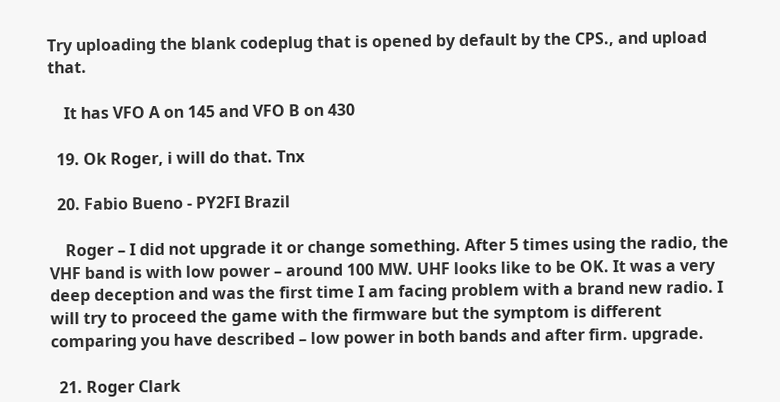Try uploading the blank codeplug that is opened by default by the CPS., and upload that.

    It has VFO A on 145 and VFO B on 430

  19. Ok Roger, i will do that. Tnx

  20. Fabio Bueno - PY2FI Brazil

    Roger – I did not upgrade it or change something. After 5 times using the radio, the VHF band is with low power – around 100 MW. UHF looks like to be OK. It was a very deep deception and was the first time I am facing problem with a brand new radio. I will try to proceed the game with the firmware but the symptom is different comparing you have described – low power in both bands and after firm. upgrade.

  21. Roger Clark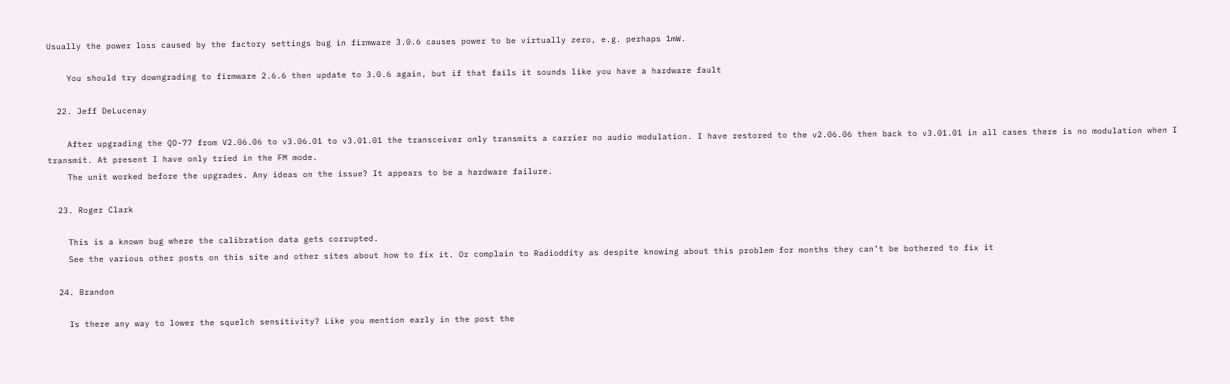Usually the power loss caused by the factory settings bug in firmware 3.0.6 causes power to be virtually zero, e.g. perhaps 1mW.

    You should try downgrading to firmware 2.6.6 then update to 3.0.6 again, but if that fails it sounds like you have a hardware fault

  22. Jeff DeLucenay

    After upgrading the QD-77 from V2.06.06 to v3.06.01 to v3.01.01 the transceiver only transmits a carrier no audio modulation. I have restored to the v2.06.06 then back to v3.01.01 in all cases there is no modulation when I transmit. At present I have only tried in the FM mode.
    The unit worked before the upgrades. Any ideas on the issue? It appears to be a hardware failure.

  23. Roger Clark

    This is a known bug where the calibration data gets corrupted.
    See the various other posts on this site and other sites about how to fix it. Or complain to Radioddity as despite knowing about this problem for months they can’t be bothered to fix it

  24. Brandon

    Is there any way to lower the squelch sensitivity? Like you mention early in the post the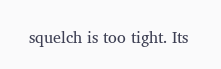squelch is too tight. Its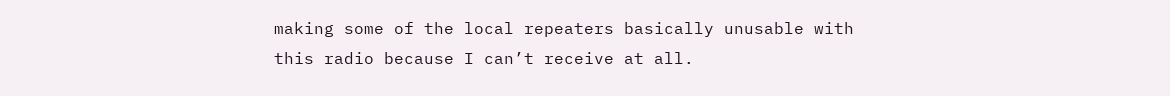making some of the local repeaters basically unusable with this radio because I can’t receive at all.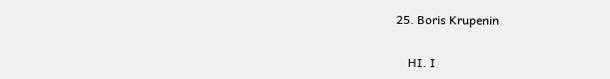25. Boris Krupenin

    HI. I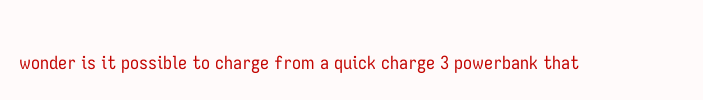wonder is it possible to charge from a quick charge 3 powerbank that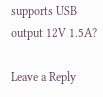supports USB output 12V 1.5A?

Leave a Reply